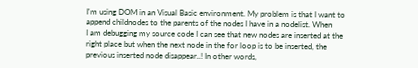I'm using DOM in an Visual Basic environment. My problem is that I want to
append childnodes to the parents of the nodes I have in a nodelist. When
I am debugging my source code I can see that new nodes are inserted at the
right place but when the next node in the for loop is to be inserted, the
previous inserted node disappear..! In other words,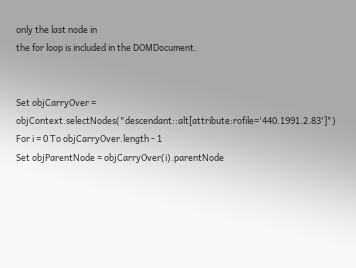only the last node in
the for loop is included in the DOMDocument.


Set objCarryOver = objContext.selectNodes("descendant::alt[attribute:rofile='440.1991.2.83']")
For i = 0 To objCarryOver.length - 1
Set objParentNode = objCarryOver(i).parentNode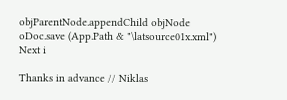objParentNode.appendChild objNode
oDoc.save (App.Path & "\latsource01x.xml")
Next i

Thanks in advance // Niklas